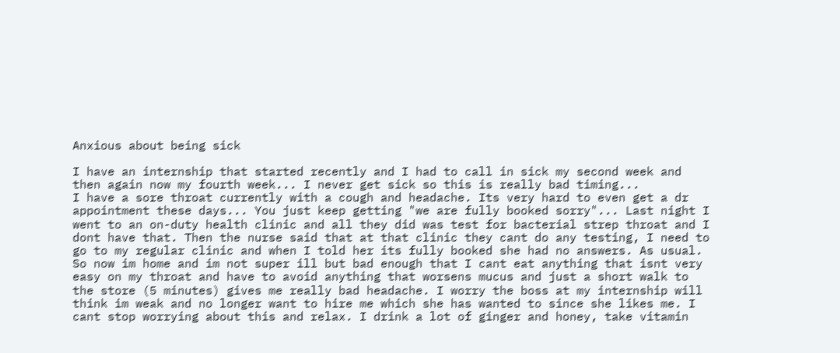Anxious about being sick

I have an internship that started recently and I had to call in sick my second week and then again now my fourth week... I never get sick so this is really bad timing...
I have a sore throat currently with a cough and headache. Its very hard to even get a dr appointment these days... You just keep getting "we are fully booked sorry"... Last night I went to an on-duty health clinic and all they did was test for bacterial strep throat and I dont have that. Then the nurse said that at that clinic they cant do any testing, I need to go to my regular clinic and when I told her its fully booked she had no answers. As usual.
So now im home and im not super ill but bad enough that I cant eat anything that isnt very easy on my throat and have to avoid anything that worsens mucus and just a short walk to the store (5 minutes) gives me really bad headache. I worry the boss at my internship will think im weak and no longer want to hire me which she has wanted to since she likes me. I cant stop worrying about this and relax. I drink a lot of ginger and honey, take vitamin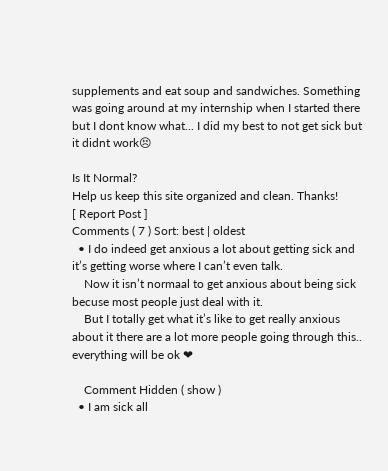supplements and eat soup and sandwiches. Something was going around at my internship when I started there but I dont know what... I did my best to not get sick but it didnt work😣

Is It Normal?
Help us keep this site organized and clean. Thanks!
[ Report Post ]
Comments ( 7 ) Sort: best | oldest
  • I do indeed get anxious a lot about getting sick and it’s getting worse where I can’t even talk.
    Now it isn’t normaal to get anxious about being sick becuse most people just deal with it.
    But I totally get what it’s like to get really anxious about it there are a lot more people going through this.. everything will be ok ❤

    Comment Hidden ( show )
  • I am sick all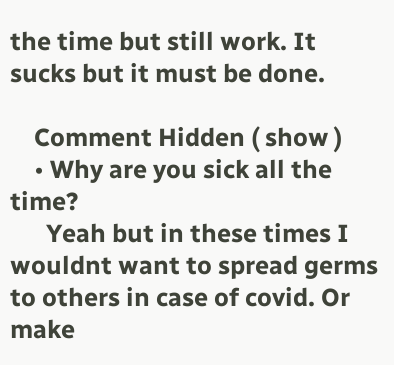the time but still work. It sucks but it must be done.

    Comment Hidden ( show )
    • Why are you sick all the time?
      Yeah but in these times I wouldnt want to spread germs to others in case of covid. Or make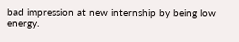bad impression at new internship by being low energy.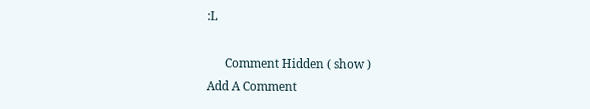:L

      Comment Hidden ( show )
Add A Comment